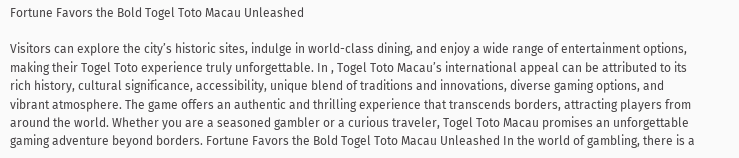Fortune Favors the Bold Togel Toto Macau Unleashed

Visitors can explore the city’s historic sites, indulge in world-class dining, and enjoy a wide range of entertainment options, making their Togel Toto experience truly unforgettable. In , Togel Toto Macau’s international appeal can be attributed to its rich history, cultural significance, accessibility, unique blend of traditions and innovations, diverse gaming options, and vibrant atmosphere. The game offers an authentic and thrilling experience that transcends borders, attracting players from around the world. Whether you are a seasoned gambler or a curious traveler, Togel Toto Macau promises an unforgettable gaming adventure beyond borders. Fortune Favors the Bold Togel Toto Macau Unleashed In the world of gambling, there is a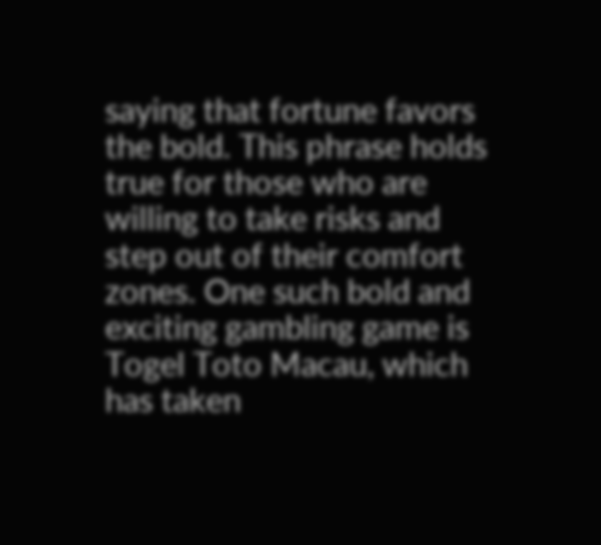saying that fortune favors the bold. This phrase holds true for those who are willing to take risks and step out of their comfort zones. One such bold and exciting gambling game is Togel Toto Macau, which has taken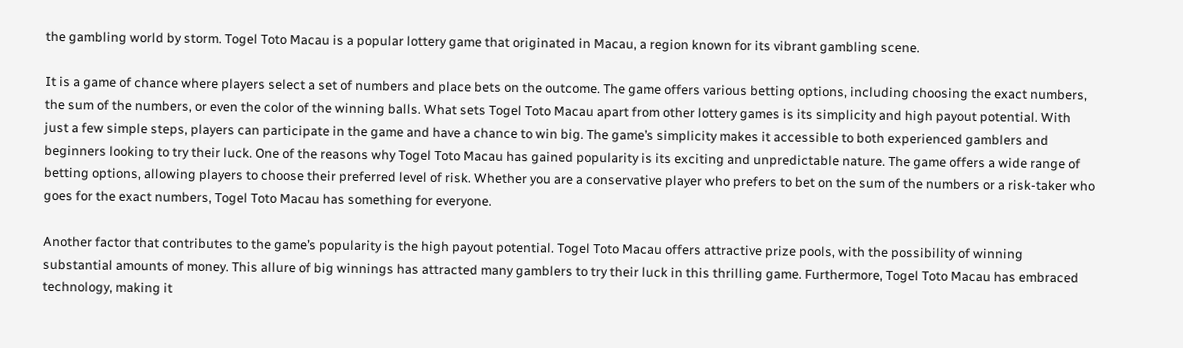the gambling world by storm. Togel Toto Macau is a popular lottery game that originated in Macau, a region known for its vibrant gambling scene.

It is a game of chance where players select a set of numbers and place bets on the outcome. The game offers various betting options, including choosing the exact numbers, the sum of the numbers, or even the color of the winning balls. What sets Togel Toto Macau apart from other lottery games is its simplicity and high payout potential. With just a few simple steps, players can participate in the game and have a chance to win big. The game’s simplicity makes it accessible to both experienced gamblers and beginners looking to try their luck. One of the reasons why Togel Toto Macau has gained popularity is its exciting and unpredictable nature. The game offers a wide range of betting options, allowing players to choose their preferred level of risk. Whether you are a conservative player who prefers to bet on the sum of the numbers or a risk-taker who goes for the exact numbers, Togel Toto Macau has something for everyone.

Another factor that contributes to the game’s popularity is the high payout potential. Togel Toto Macau offers attractive prize pools, with the possibility of winning substantial amounts of money. This allure of big winnings has attracted many gamblers to try their luck in this thrilling game. Furthermore, Togel Toto Macau has embraced technology, making it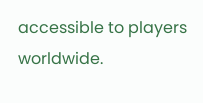accessible to players worldwide.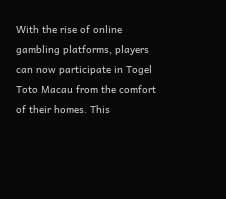With the rise of online gambling platforms, players can now participate in Togel Toto Macau from the comfort of their homes. This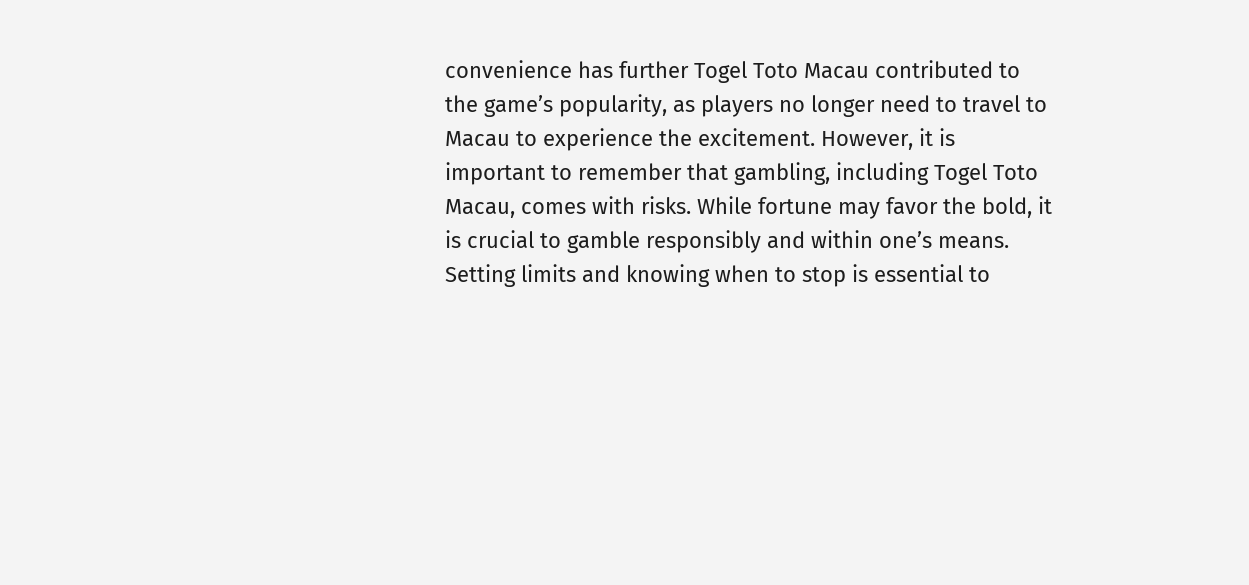convenience has further Togel Toto Macau contributed to the game’s popularity, as players no longer need to travel to Macau to experience the excitement. However, it is important to remember that gambling, including Togel Toto Macau, comes with risks. While fortune may favor the bold, it is crucial to gamble responsibly and within one’s means. Setting limits and knowing when to stop is essential to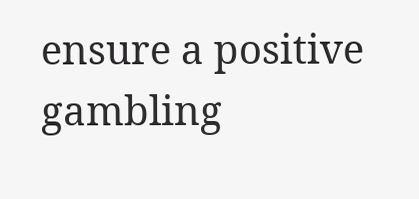ensure a positive gambling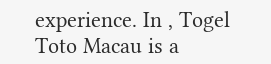experience. In , Togel Toto Macau is a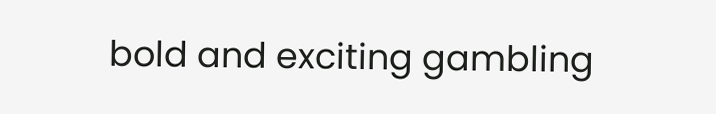bold and exciting gambling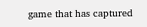game that has captured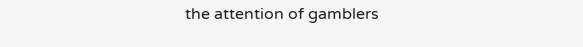the attention of gamblers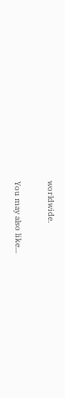worldwide.

You may also like...